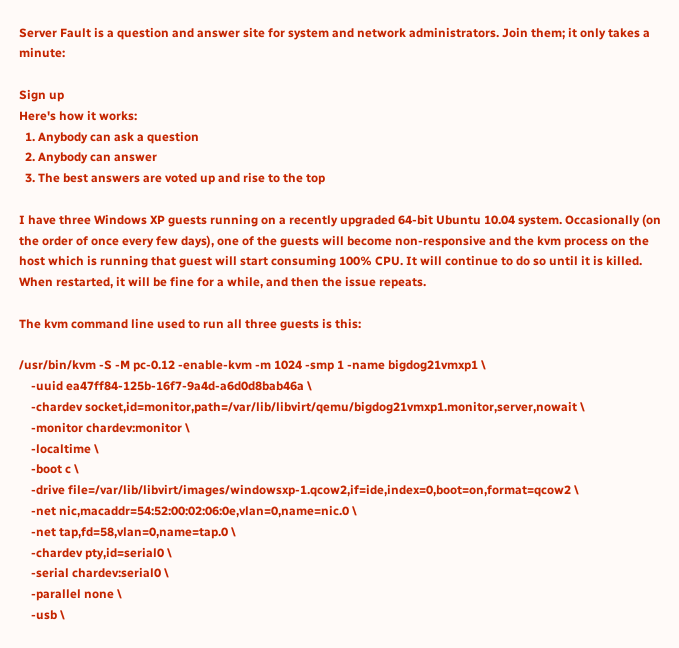Server Fault is a question and answer site for system and network administrators. Join them; it only takes a minute:

Sign up
Here's how it works:
  1. Anybody can ask a question
  2. Anybody can answer
  3. The best answers are voted up and rise to the top

I have three Windows XP guests running on a recently upgraded 64-bit Ubuntu 10.04 system. Occasionally (on the order of once every few days), one of the guests will become non-responsive and the kvm process on the host which is running that guest will start consuming 100% CPU. It will continue to do so until it is killed. When restarted, it will be fine for a while, and then the issue repeats.

The kvm command line used to run all three guests is this:

/usr/bin/kvm -S -M pc-0.12 -enable-kvm -m 1024 -smp 1 -name bigdog21vmxp1 \
    -uuid ea47ff84-125b-16f7-9a4d-a6d0d8bab46a \
    -chardev socket,id=monitor,path=/var/lib/libvirt/qemu/bigdog21vmxp1.monitor,server,nowait \
    -monitor chardev:monitor \
    -localtime \
    -boot c \
    -drive file=/var/lib/libvirt/images/windowsxp-1.qcow2,if=ide,index=0,boot=on,format=qcow2 \
    -net nic,macaddr=54:52:00:02:06:0e,vlan=0,name=nic.0 \
    -net tap,fd=58,vlan=0,name=tap.0 \
    -chardev pty,id=serial0 \
    -serial chardev:serial0 \
    -parallel none \
    -usb \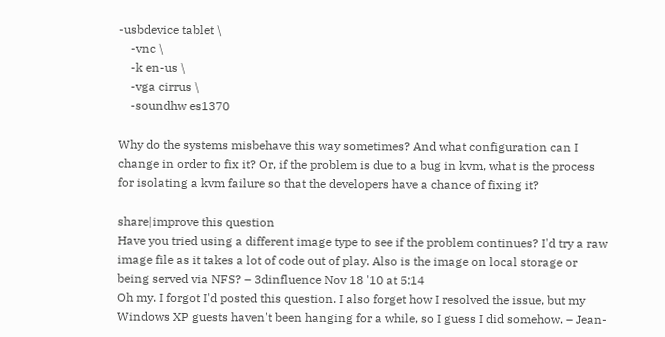-usbdevice tablet \
    -vnc \
    -k en-us \
    -vga cirrus \
    -soundhw es1370

Why do the systems misbehave this way sometimes? And what configuration can I change in order to fix it? Or, if the problem is due to a bug in kvm, what is the process for isolating a kvm failure so that the developers have a chance of fixing it?

share|improve this question
Have you tried using a different image type to see if the problem continues? I'd try a raw image file as it takes a lot of code out of play. Also is the image on local storage or being served via NFS? – 3dinfluence Nov 18 '10 at 5:14
Oh my. I forgot I'd posted this question. I also forget how I resolved the issue, but my Windows XP guests haven't been hanging for a while, so I guess I did somehow. – Jean-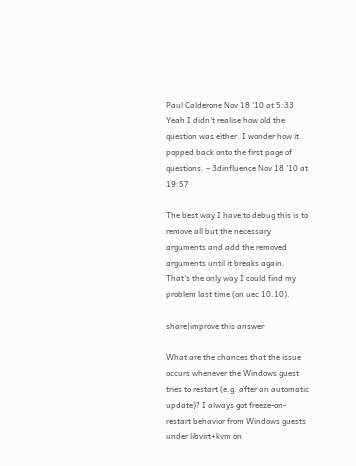Paul Calderone Nov 18 '10 at 5:33
Yeah I didn't realise how old the question was either. I wonder how it popped back onto the first page of questions. – 3dinfluence Nov 18 '10 at 19:57

The best way I have to debug this is to remove all but the necessary arguments and add the removed arguments until it breaks again. That's the only way I could find my problem last time (on uec 10.10).

share|improve this answer

What are the chances that the issue occurs whenever the Windows guest tries to restart (e.g. after an automatic update)? I always got freeze-on-restart behavior from Windows guests under libvirt+kvm on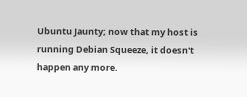Ubuntu Jaunty; now that my host is running Debian Squeeze, it doesn't happen any more.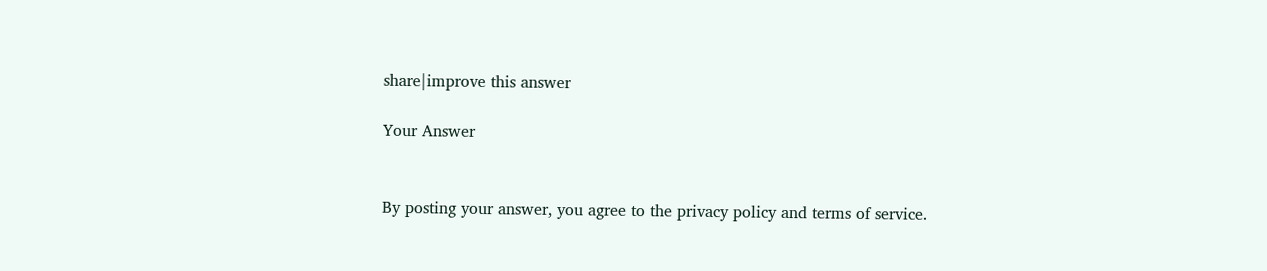share|improve this answer

Your Answer


By posting your answer, you agree to the privacy policy and terms of service.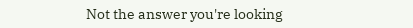Not the answer you're looking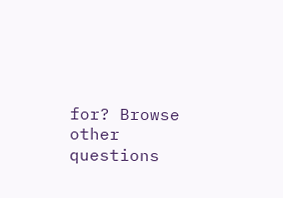for? Browse other questions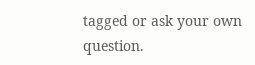tagged or ask your own question.